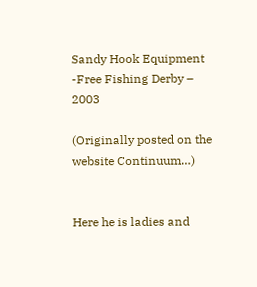Sandy Hook Equipment -Free Fishing Derby – 2003

(Originally posted on the website Continuum…)


Here he is ladies and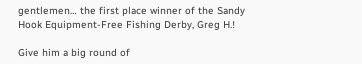gentlemen… the first place winner of the Sandy Hook Equipment-Free Fishing Derby, Greg H.!

Give him a big round of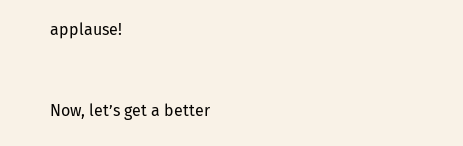applause!


Now, let’s get a better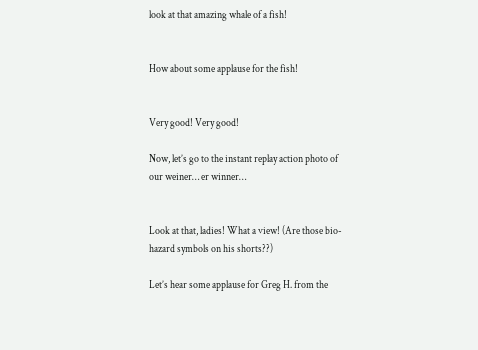look at that amazing whale of a fish!


How about some applause for the fish!


Very good! Very good!

Now, let’s go to the instant replay action photo of our weiner… er winner…


Look at that, ladies! What a view! (Are those bio-hazard symbols on his shorts??)

Let’s hear some applause for Greg H. from the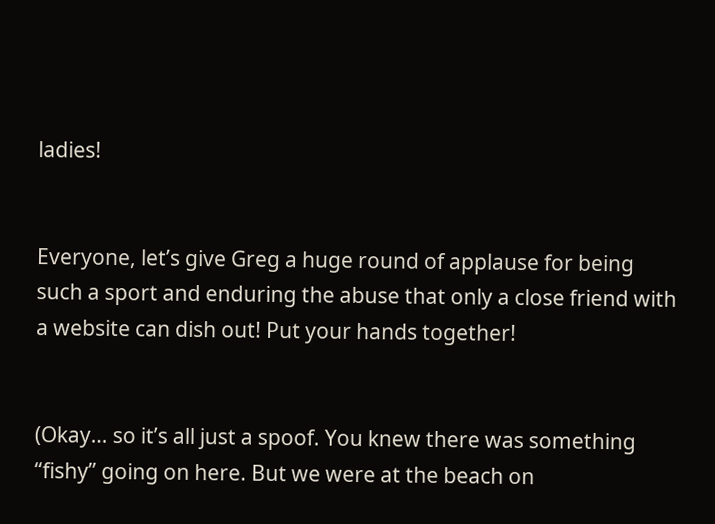ladies!


Everyone, let’s give Greg a huge round of applause for being such a sport and enduring the abuse that only a close friend with a website can dish out! Put your hands together!


(Okay… so it’s all just a spoof. You knew there was something “fishy” going on here. But we were at the beach on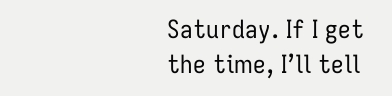Saturday. If I get the time, I’ll tell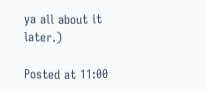ya all about it later.)

Posted at 11:00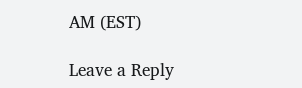AM (EST)

Leave a Reply